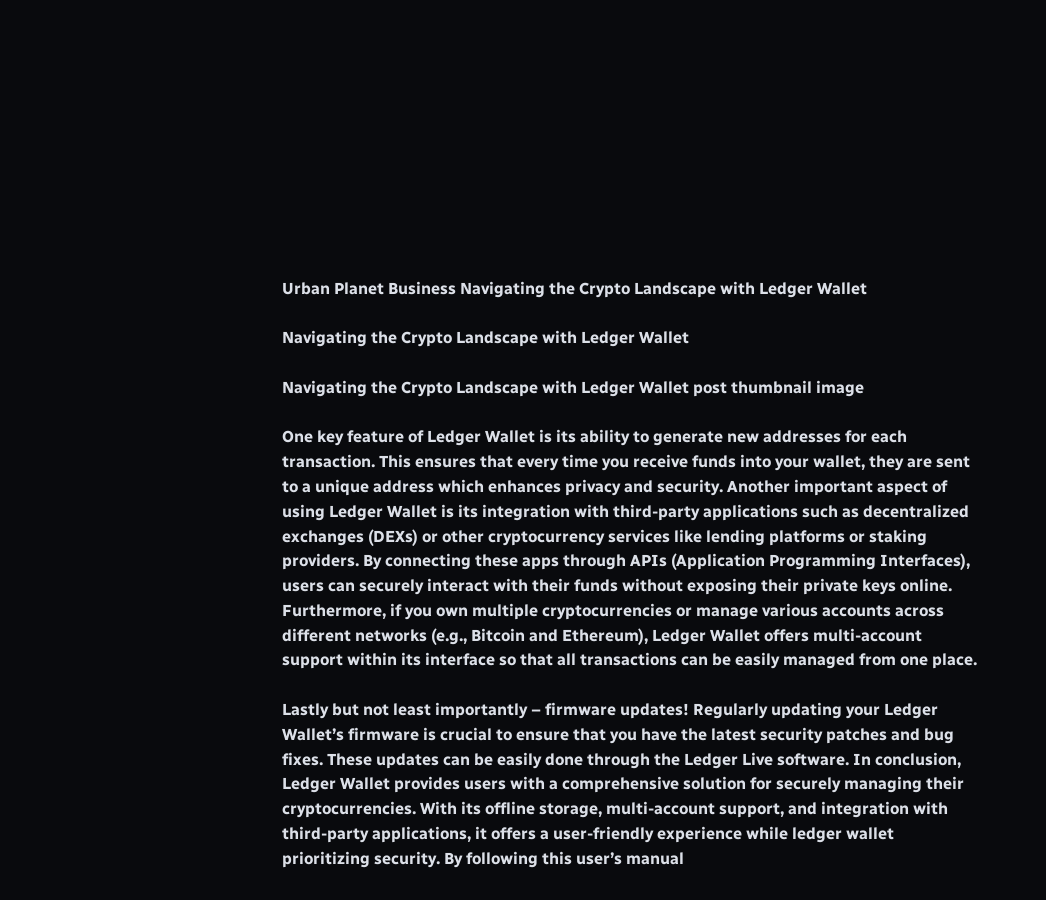Urban Planet Business Navigating the Crypto Landscape with Ledger Wallet

Navigating the Crypto Landscape with Ledger Wallet

Navigating the Crypto Landscape with Ledger Wallet post thumbnail image

One key feature of Ledger Wallet is its ability to generate new addresses for each transaction. This ensures that every time you receive funds into your wallet, they are sent to a unique address which enhances privacy and security. Another important aspect of using Ledger Wallet is its integration with third-party applications such as decentralized exchanges (DEXs) or other cryptocurrency services like lending platforms or staking providers. By connecting these apps through APIs (Application Programming Interfaces), users can securely interact with their funds without exposing their private keys online. Furthermore, if you own multiple cryptocurrencies or manage various accounts across different networks (e.g., Bitcoin and Ethereum), Ledger Wallet offers multi-account support within its interface so that all transactions can be easily managed from one place.

Lastly but not least importantly – firmware updates! Regularly updating your Ledger Wallet’s firmware is crucial to ensure that you have the latest security patches and bug fixes. These updates can be easily done through the Ledger Live software. In conclusion, Ledger Wallet provides users with a comprehensive solution for securely managing their cryptocurrencies. With its offline storage, multi-account support, and integration with third-party applications, it offers a user-friendly experience while ledger wallet prioritizing security. By following this user’s manual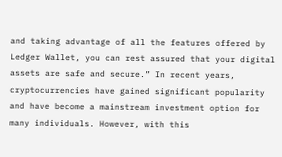and taking advantage of all the features offered by Ledger Wallet, you can rest assured that your digital assets are safe and secure.” In recent years, cryptocurrencies have gained significant popularity and have become a mainstream investment option for many individuals. However, with this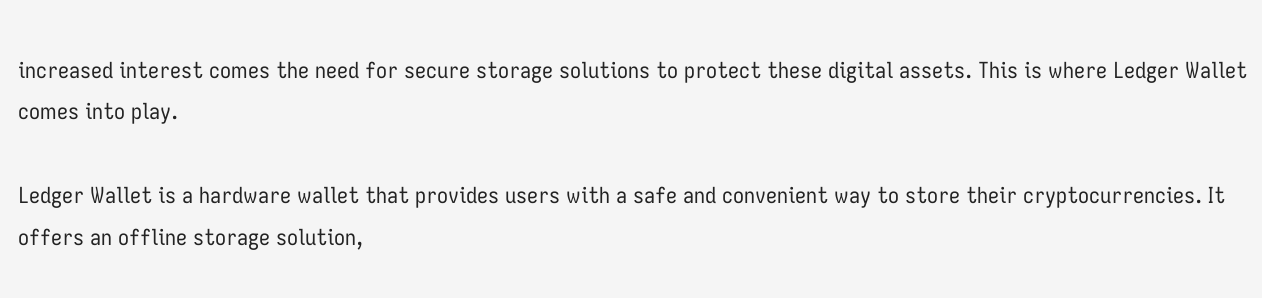increased interest comes the need for secure storage solutions to protect these digital assets. This is where Ledger Wallet comes into play.

Ledger Wallet is a hardware wallet that provides users with a safe and convenient way to store their cryptocurrencies. It offers an offline storage solution,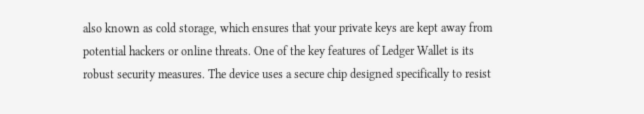also known as cold storage, which ensures that your private keys are kept away from potential hackers or online threats. One of the key features of Ledger Wallet is its robust security measures. The device uses a secure chip designed specifically to resist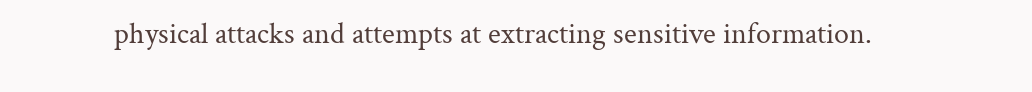physical attacks and attempts at extracting sensitive information.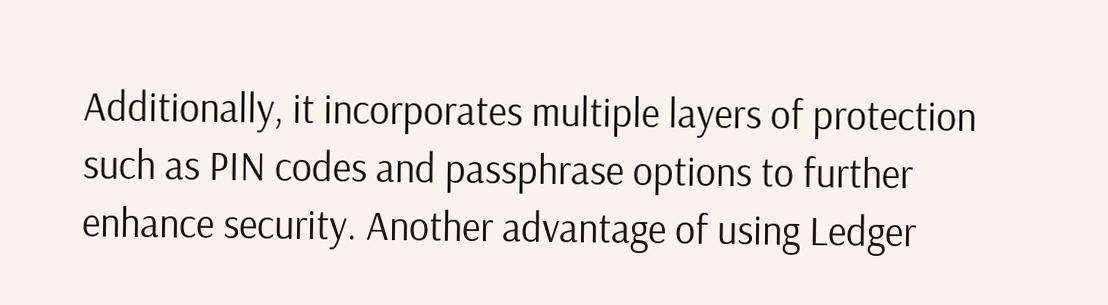Additionally, it incorporates multiple layers of protection such as PIN codes and passphrase options to further enhance security. Another advantage of using Ledger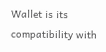Wallet is its compatibility with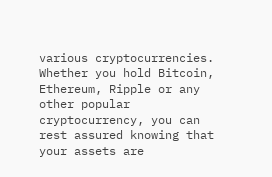various cryptocurrencies. Whether you hold Bitcoin, Ethereum, Ripple or any other popular cryptocurrency, you can rest assured knowing that your assets are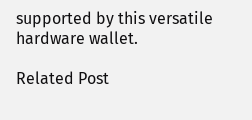supported by this versatile hardware wallet.

Related Post